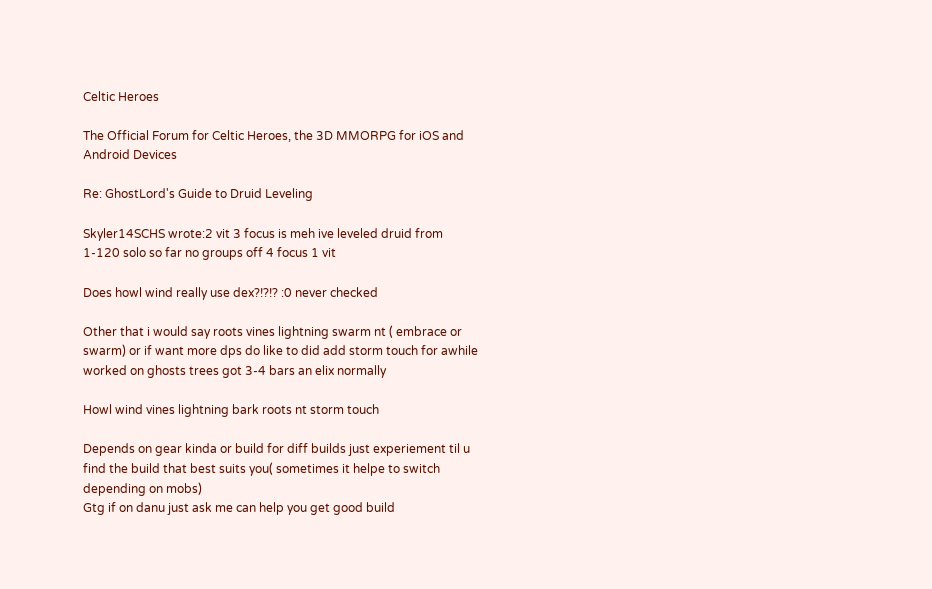Celtic Heroes

The Official Forum for Celtic Heroes, the 3D MMORPG for iOS and Android Devices

Re: GhostLord's Guide to Druid Leveling

Skyler14SCHS wrote:2 vit 3 focus is meh ive leveled druid from 1-120 solo so far no groups off 4 focus 1 vit

Does howl wind really use dex?!?!? :0 never checked

Other that i would say roots vines lightning swarm nt ( embrace or swarm) or if want more dps do like to did add storm touch for awhile worked on ghosts trees got 3-4 bars an elix normally

Howl wind vines lightning bark roots nt storm touch

Depends on gear kinda or build for diff builds just experiement til u find the build that best suits you( sometimes it helpe to switch depending on mobs)
Gtg if on danu just ask me can help you get good build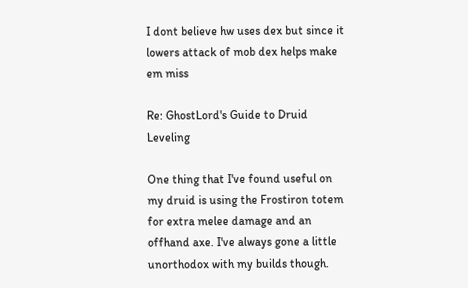I dont believe hw uses dex but since it lowers attack of mob dex helps make em miss

Re: GhostLord's Guide to Druid Leveling

One thing that I've found useful on my druid is using the Frostiron totem for extra melee damage and an offhand axe. I've always gone a little unorthodox with my builds though.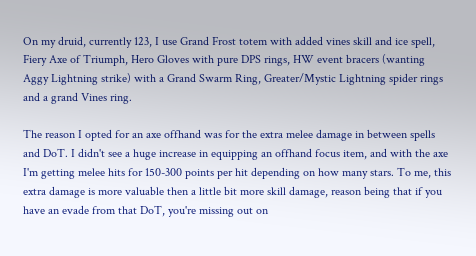On my druid, currently 123, I use Grand Frost totem with added vines skill and ice spell, Fiery Axe of Triumph, Hero Gloves with pure DPS rings, HW event bracers (wanting Aggy Lightning strike) with a Grand Swarm Ring, Greater/Mystic Lightning spider rings and a grand Vines ring.

The reason I opted for an axe offhand was for the extra melee damage in between spells and DoT. I didn't see a huge increase in equipping an offhand focus item, and with the axe I'm getting melee hits for 150-300 points per hit depending on how many stars. To me, this extra damage is more valuable then a little bit more skill damage, reason being that if you have an evade from that DoT, you're missing out on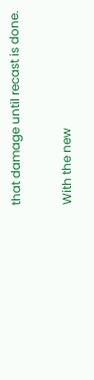that damage until recast is done.

With the new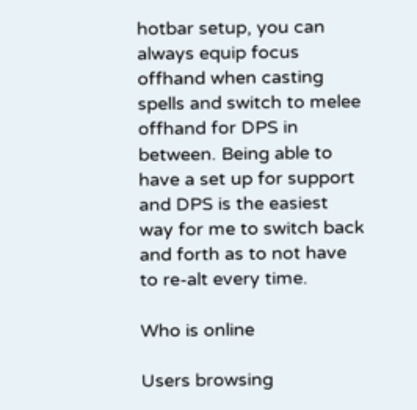hotbar setup, you can always equip focus offhand when casting spells and switch to melee offhand for DPS in between. Being able to have a set up for support and DPS is the easiest way for me to switch back and forth as to not have to re-alt every time.

Who is online

Users browsing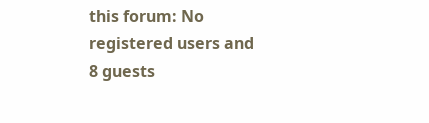this forum: No registered users and 8 guests